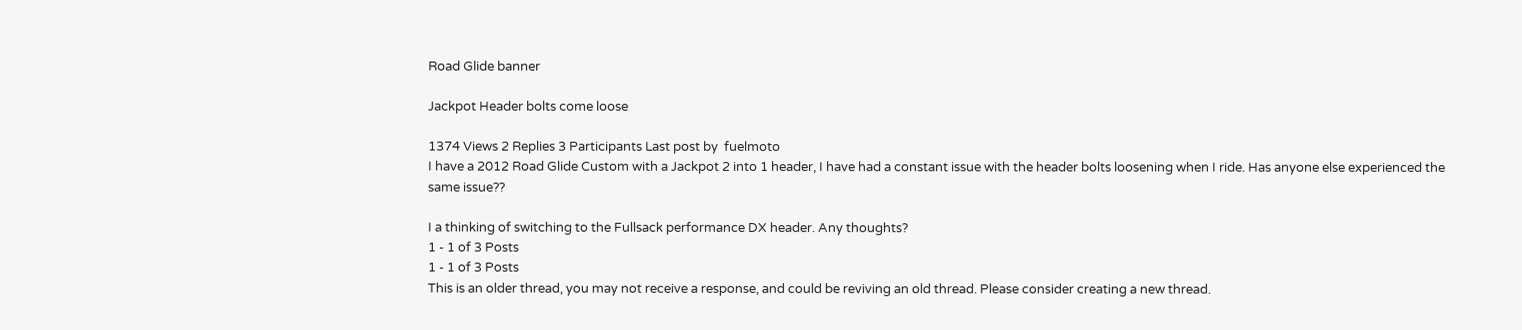Road Glide banner

Jackpot Header bolts come loose

1374 Views 2 Replies 3 Participants Last post by  fuelmoto
I have a 2012 Road Glide Custom with a Jackpot 2 into 1 header, I have had a constant issue with the header bolts loosening when I ride. Has anyone else experienced the same issue??

I a thinking of switching to the Fullsack performance DX header. Any thoughts?
1 - 1 of 3 Posts
1 - 1 of 3 Posts
This is an older thread, you may not receive a response, and could be reviving an old thread. Please consider creating a new thread.